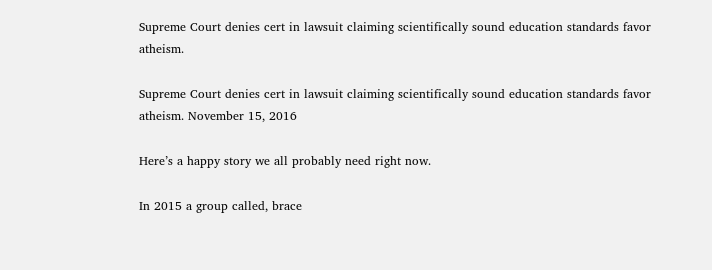Supreme Court denies cert in lawsuit claiming scientifically sound education standards favor atheism.

Supreme Court denies cert in lawsuit claiming scientifically sound education standards favor atheism. November 15, 2016

Here’s a happy story we all probably need right now.

In 2015 a group called, brace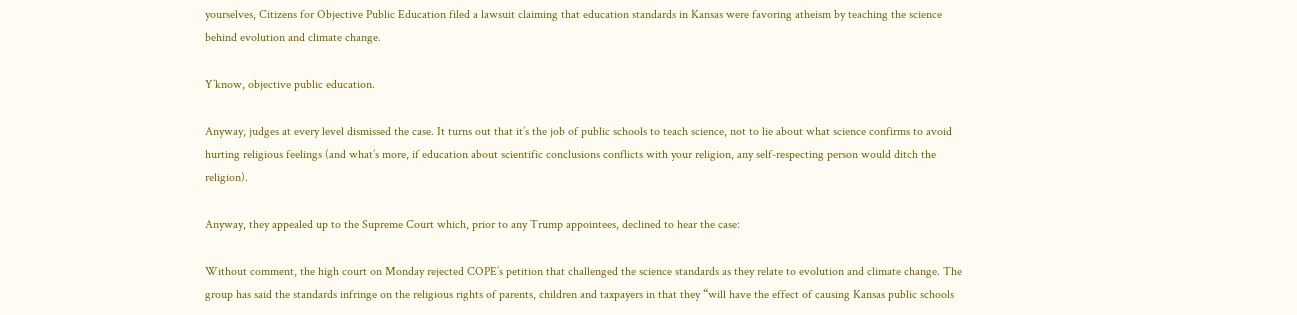yourselves, Citizens for Objective Public Education filed a lawsuit claiming that education standards in Kansas were favoring atheism by teaching the science behind evolution and climate change.

Y’know, objective public education.

Anyway, judges at every level dismissed the case. It turns out that it’s the job of public schools to teach science, not to lie about what science confirms to avoid hurting religious feelings (and what’s more, if education about scientific conclusions conflicts with your religion, any self-respecting person would ditch the religion).

Anyway, they appealed up to the Supreme Court which, prior to any Trump appointees, declined to hear the case:

Without comment, the high court on Monday rejected COPE’s petition that challenged the science standards as they relate to evolution and climate change. The group has said the standards infringe on the religious rights of parents, children and taxpayers in that they “will have the effect of causing Kansas public schools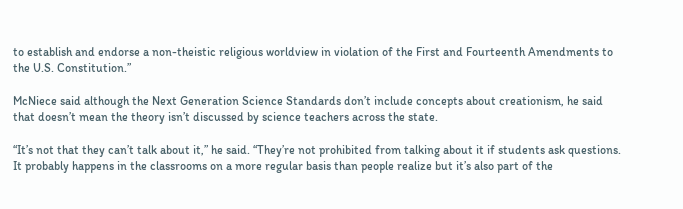to establish and endorse a non-theistic religious worldview in violation of the First and Fourteenth Amendments to the U.S. Constitution.”

McNiece said although the Next Generation Science Standards don’t include concepts about creationism, he said that doesn’t mean the theory isn’t discussed by science teachers across the state.

“It’s not that they can’t talk about it,” he said. “They’re not prohibited from talking about it if students ask questions. It probably happens in the classrooms on a more regular basis than people realize but it’s also part of the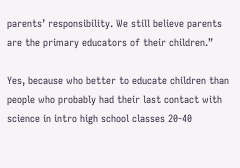parents’ responsibility. We still believe parents are the primary educators of their children.”

Yes, because who better to educate children than people who probably had their last contact with science in intro high school classes 20-40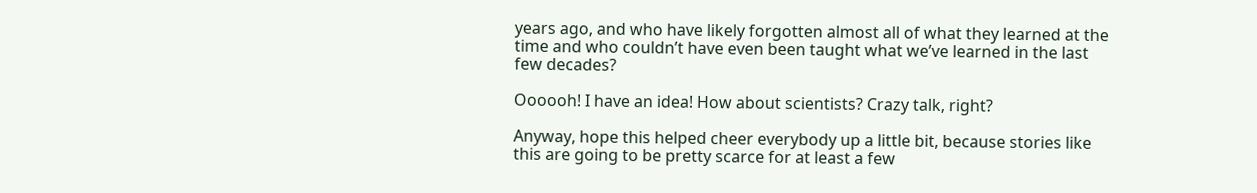years ago, and who have likely forgotten almost all of what they learned at the time and who couldn’t have even been taught what we’ve learned in the last few decades?

Oooooh! I have an idea! How about scientists? Crazy talk, right?

Anyway, hope this helped cheer everybody up a little bit, because stories like this are going to be pretty scarce for at least a few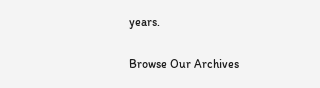years.

Browse Our Archives